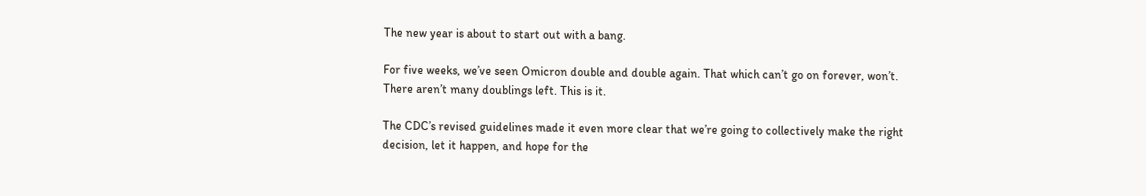The new year is about to start out with a bang.

For five weeks, we’ve seen Omicron double and double again. That which can’t go on forever, won’t. There aren’t many doublings left. This is it.

The CDC’s revised guidelines made it even more clear that we’re going to collectively make the right decision, let it happen, and hope for the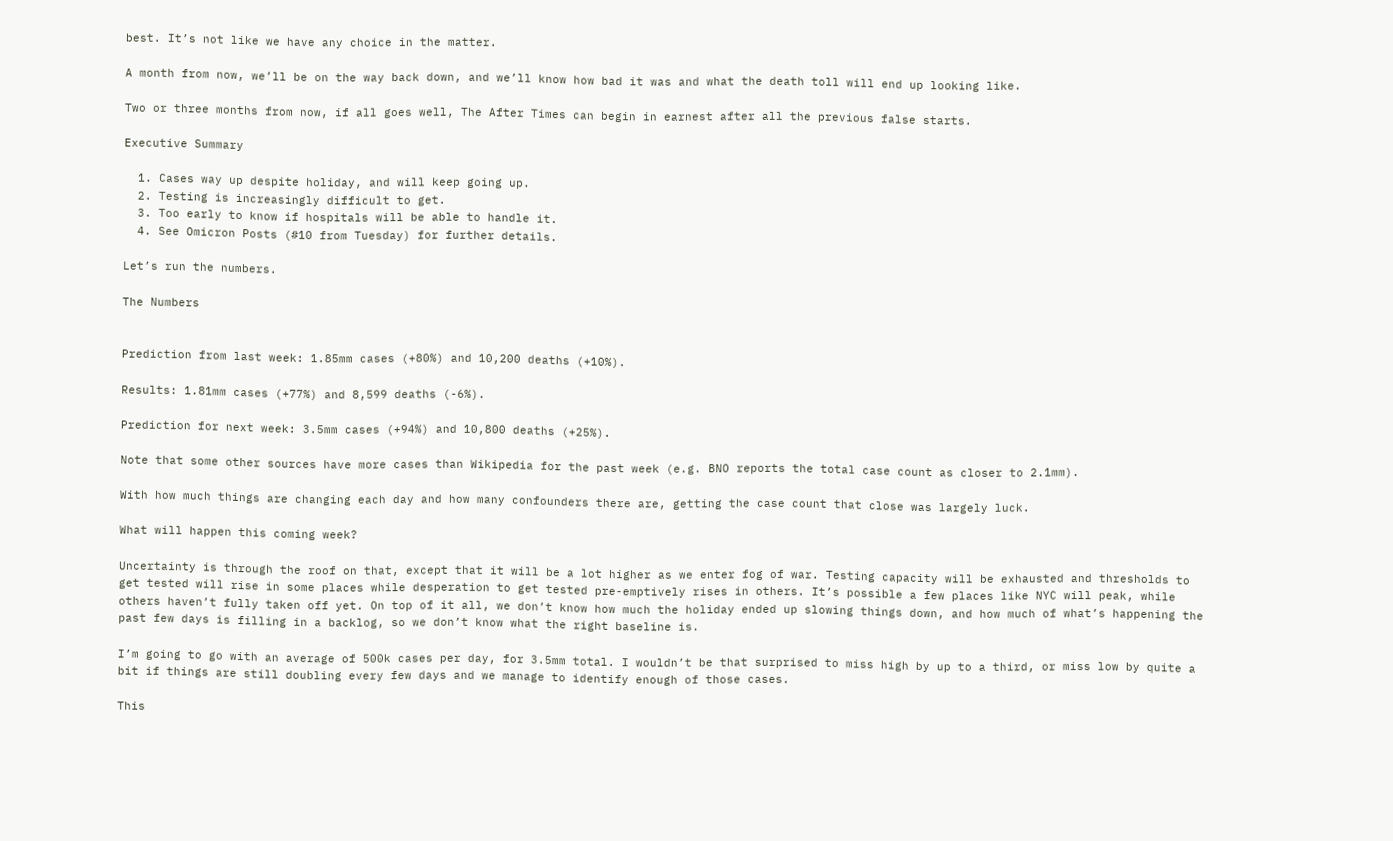best. It’s not like we have any choice in the matter.

A month from now, we’ll be on the way back down, and we’ll know how bad it was and what the death toll will end up looking like.

Two or three months from now, if all goes well, The After Times can begin in earnest after all the previous false starts.

Executive Summary

  1. Cases way up despite holiday, and will keep going up.
  2. Testing is increasingly difficult to get.
  3. Too early to know if hospitals will be able to handle it.
  4. See Omicron Posts (#10 from Tuesday) for further details.

Let’s run the numbers.

The Numbers


Prediction from last week: 1.85mm cases (+80%) and 10,200 deaths (+10%).

Results: 1.81mm cases (+77%) and 8,599 deaths (-6%).

Prediction for next week: 3.5mm cases (+94%) and 10,800 deaths (+25%).

Note that some other sources have more cases than Wikipedia for the past week (e.g. BNO reports the total case count as closer to 2.1mm).

With how much things are changing each day and how many confounders there are, getting the case count that close was largely luck.

What will happen this coming week?

Uncertainty is through the roof on that, except that it will be a lot higher as we enter fog of war. Testing capacity will be exhausted and thresholds to get tested will rise in some places while desperation to get tested pre-emptively rises in others. It’s possible a few places like NYC will peak, while others haven’t fully taken off yet. On top of it all, we don’t know how much the holiday ended up slowing things down, and how much of what’s happening the past few days is filling in a backlog, so we don’t know what the right baseline is.

I’m going to go with an average of 500k cases per day, for 3.5mm total. I wouldn’t be that surprised to miss high by up to a third, or miss low by quite a bit if things are still doubling every few days and we manage to identify enough of those cases.

This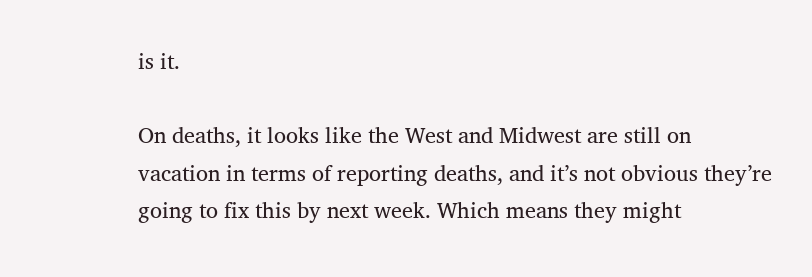is it.

On deaths, it looks like the West and Midwest are still on vacation in terms of reporting deaths, and it’s not obvious they’re going to fix this by next week. Which means they might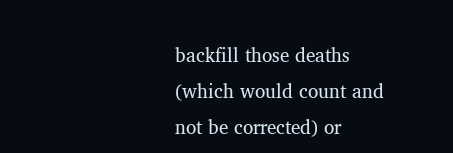backfill those deaths (which would count and not be corrected) or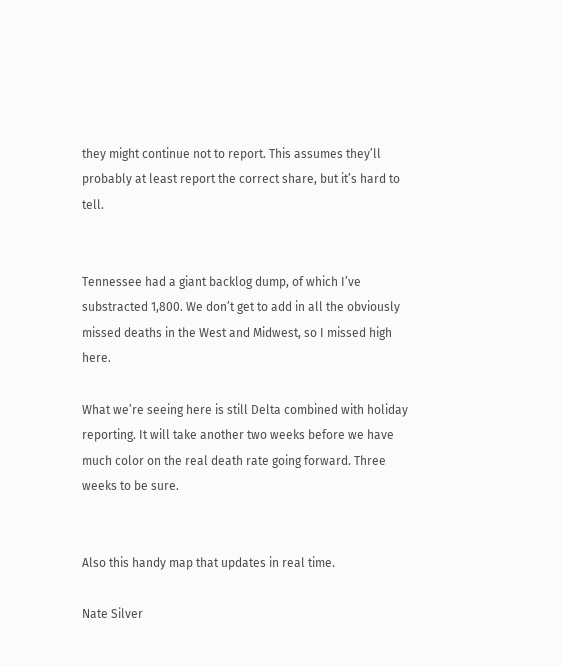they might continue not to report. This assumes they’ll probably at least report the correct share, but it’s hard to tell.


Tennessee had a giant backlog dump, of which I’ve substracted 1,800. We don’t get to add in all the obviously missed deaths in the West and Midwest, so I missed high here.

What we’re seeing here is still Delta combined with holiday reporting. It will take another two weeks before we have much color on the real death rate going forward. Three weeks to be sure.


Also this handy map that updates in real time.

Nate Silver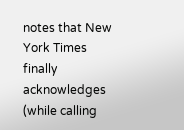notes that New York Times finally acknowledges (while calling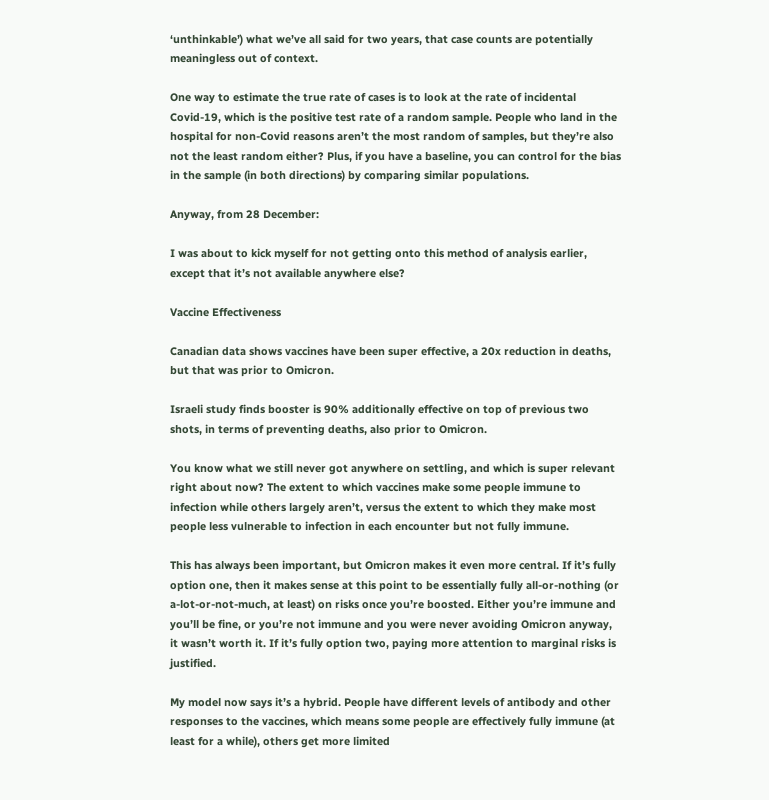‘unthinkable’) what we’ve all said for two years, that case counts are potentially meaningless out of context.

One way to estimate the true rate of cases is to look at the rate of incidental Covid-19, which is the positive test rate of a random sample. People who land in the hospital for non-Covid reasons aren’t the most random of samples, but they’re also not the least random either? Plus, if you have a baseline, you can control for the bias in the sample (in both directions) by comparing similar populations.

Anyway, from 28 December:

I was about to kick myself for not getting onto this method of analysis earlier, except that it’s not available anywhere else?

Vaccine Effectiveness

Canadian data shows vaccines have been super effective, a 20x reduction in deaths, but that was prior to Omicron.

Israeli study finds booster is 90% additionally effective on top of previous two shots, in terms of preventing deaths, also prior to Omicron.

You know what we still never got anywhere on settling, and which is super relevant right about now? The extent to which vaccines make some people immune to infection while others largely aren’t, versus the extent to which they make most people less vulnerable to infection in each encounter but not fully immune.

This has always been important, but Omicron makes it even more central. If it’s fully option one, then it makes sense at this point to be essentially fully all-or-nothing (or a-lot-or-not-much, at least) on risks once you’re boosted. Either you’re immune and you’ll be fine, or you’re not immune and you were never avoiding Omicron anyway, it wasn’t worth it. If it’s fully option two, paying more attention to marginal risks is justified.

My model now says it’s a hybrid. People have different levels of antibody and other responses to the vaccines, which means some people are effectively fully immune (at least for a while), others get more limited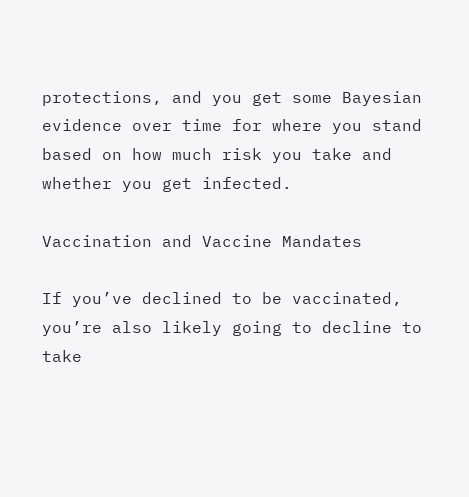protections, and you get some Bayesian evidence over time for where you stand based on how much risk you take and whether you get infected.

Vaccination and Vaccine Mandates

If you’ve declined to be vaccinated, you’re also likely going to decline to take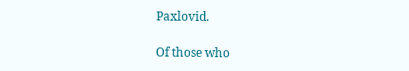Paxlovid.

Of those who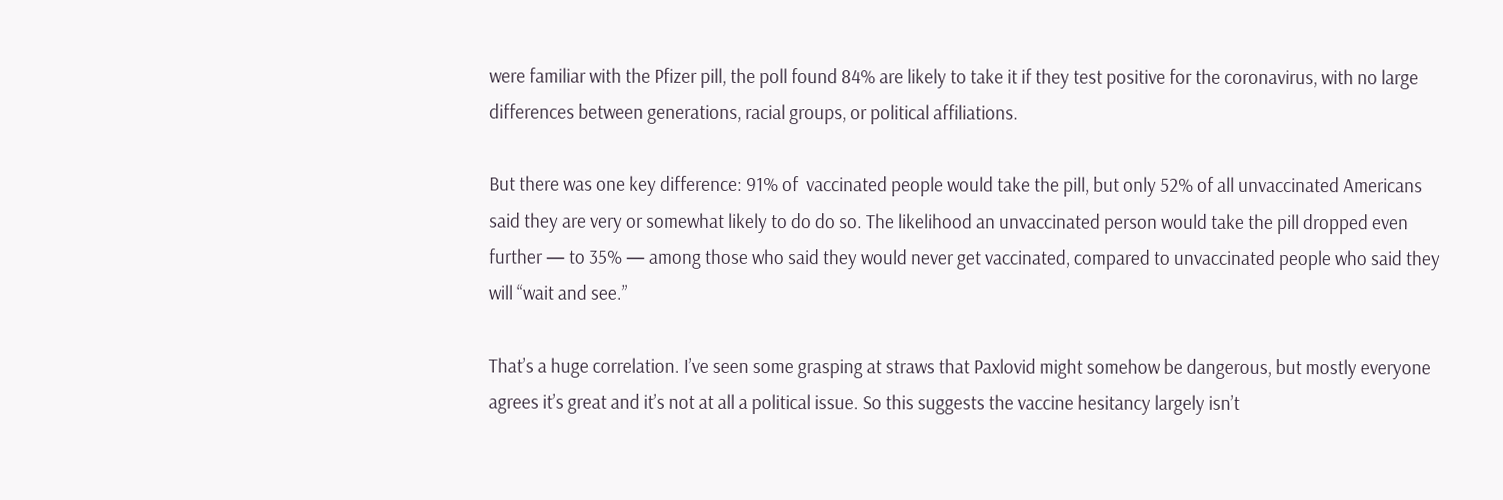were familiar with the Pfizer pill, the poll found 84% are likely to take it if they test positive for the coronavirus, with no large differences between generations, racial groups, or political affiliations.

But there was one key difference: 91% of  vaccinated people would take the pill, but only 52% of all unvaccinated Americans said they are very or somewhat likely to do do so. The likelihood an unvaccinated person would take the pill dropped even further — to 35% — among those who said they would never get vaccinated, compared to unvaccinated people who said they will “wait and see.”

That’s a huge correlation. I’ve seen some grasping at straws that Paxlovid might somehow be dangerous, but mostly everyone agrees it’s great and it’s not at all a political issue. So this suggests the vaccine hesitancy largely isn’t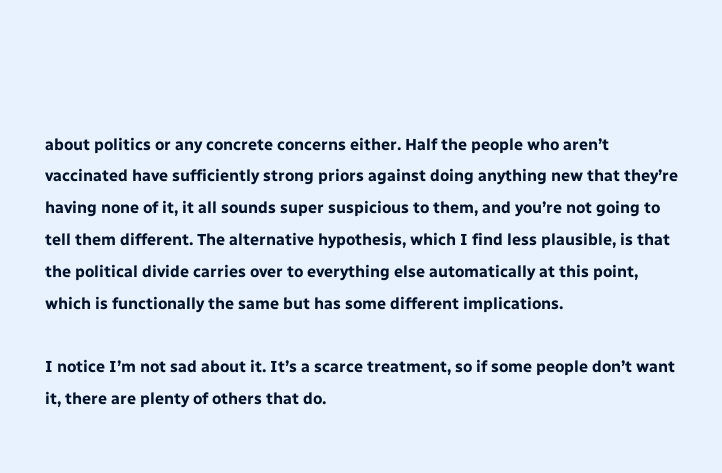about politics or any concrete concerns either. Half the people who aren’t vaccinated have sufficiently strong priors against doing anything new that they’re having none of it, it all sounds super suspicious to them, and you’re not going to tell them different. The alternative hypothesis, which I find less plausible, is that the political divide carries over to everything else automatically at this point, which is functionally the same but has some different implications.

I notice I’m not sad about it. It’s a scarce treatment, so if some people don’t want it, there are plenty of others that do.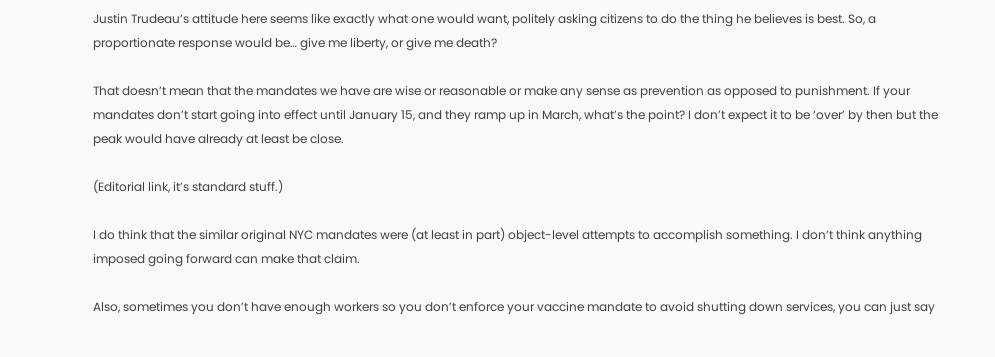Justin Trudeau’s attitude here seems like exactly what one would want, politely asking citizens to do the thing he believes is best. So, a proportionate response would be… give me liberty, or give me death?

That doesn’t mean that the mandates we have are wise or reasonable or make any sense as prevention as opposed to punishment. If your mandates don’t start going into effect until January 15, and they ramp up in March, what’s the point? I don’t expect it to be ‘over’ by then but the peak would have already at least be close.

(Editorial link, it’s standard stuff.)

I do think that the similar original NYC mandates were (at least in part) object-level attempts to accomplish something. I don’t think anything imposed going forward can make that claim.

Also, sometimes you don’t have enough workers so you don’t enforce your vaccine mandate to avoid shutting down services, you can just say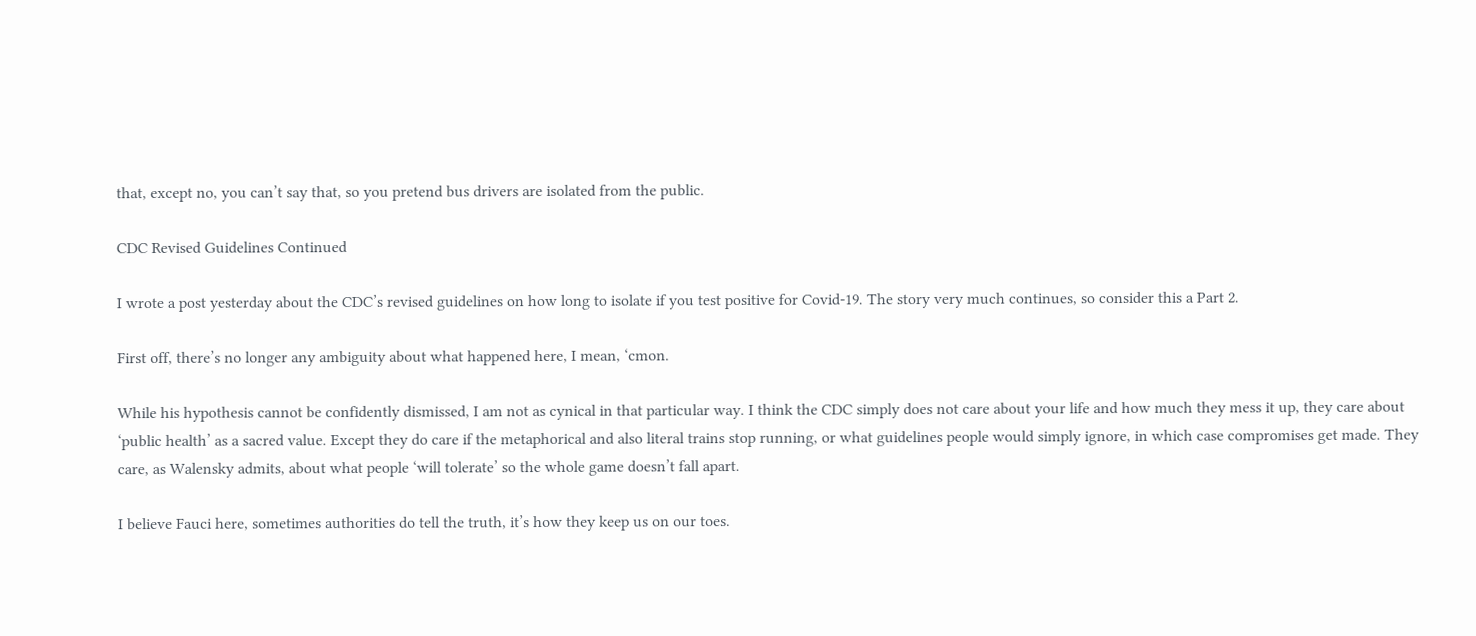that, except no, you can’t say that, so you pretend bus drivers are isolated from the public.

CDC Revised Guidelines Continued

I wrote a post yesterday about the CDC’s revised guidelines on how long to isolate if you test positive for Covid-19. The story very much continues, so consider this a Part 2.

First off, there’s no longer any ambiguity about what happened here, I mean, ‘cmon.

While his hypothesis cannot be confidently dismissed, I am not as cynical in that particular way. I think the CDC simply does not care about your life and how much they mess it up, they care about ‘public health’ as a sacred value. Except they do care if the metaphorical and also literal trains stop running, or what guidelines people would simply ignore, in which case compromises get made. They care, as Walensky admits, about what people ‘will tolerate’ so the whole game doesn’t fall apart.

I believe Fauci here, sometimes authorities do tell the truth, it’s how they keep us on our toes.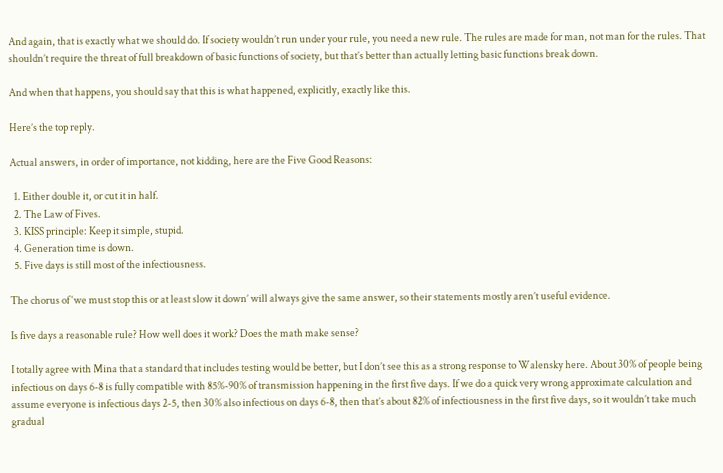And again, that is exactly what we should do. If society wouldn’t run under your rule, you need a new rule. The rules are made for man, not man for the rules. That shouldn’t require the threat of full breakdown of basic functions of society, but that’s better than actually letting basic functions break down.

And when that happens, you should say that this is what happened, explicitly, exactly like this.

Here’s the top reply.

Actual answers, in order of importance, not kidding, here are the Five Good Reasons:

  1. Either double it, or cut it in half.
  2. The Law of Fives.
  3. KISS principle: Keep it simple, stupid.
  4. Generation time is down.
  5. Five days is still most of the infectiousness.

The chorus of ‘we must stop this or at least slow it down’ will always give the same answer, so their statements mostly aren’t useful evidence.

Is five days a reasonable rule? How well does it work? Does the math make sense?

I totally agree with Mina that a standard that includes testing would be better, but I don’t see this as a strong response to Walensky here. About 30% of people being infectious on days 6-8 is fully compatible with 85%-90% of transmission happening in the first five days. If we do a quick very wrong approximate calculation and assume everyone is infectious days 2-5, then 30% also infectious on days 6-8, then that’s about 82% of infectiousness in the first five days, so it wouldn’t take much gradual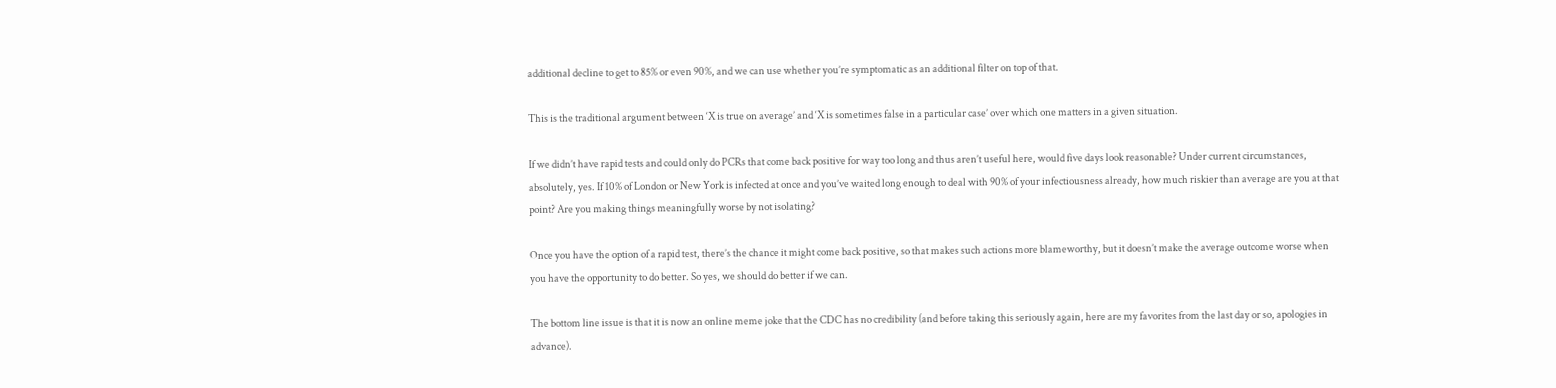additional decline to get to 85% or even 90%, and we can use whether you’re symptomatic as an additional filter on top of that.

This is the traditional argument between ‘X is true on average’ and ‘X is sometimes false in a particular case’ over which one matters in a given situation.

If we didn’t have rapid tests and could only do PCRs that come back positive for way too long and thus aren’t useful here, would five days look reasonable? Under current circumstances, absolutely, yes. If 10% of London or New York is infected at once and you’ve waited long enough to deal with 90% of your infectiousness already, how much riskier than average are you at that point? Are you making things meaningfully worse by not isolating?

Once you have the option of a rapid test, there’s the chance it might come back positive, so that makes such actions more blameworthy, but it doesn’t make the average outcome worse when you have the opportunity to do better. So yes, we should do better if we can.

The bottom line issue is that it is now an online meme joke that the CDC has no credibility (and before taking this seriously again, here are my favorites from the last day or so, apologies in advance).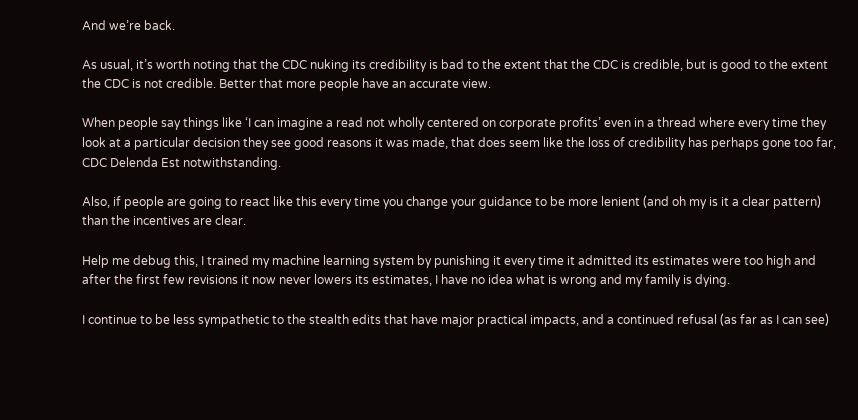And we’re back.

As usual, it’s worth noting that the CDC nuking its credibility is bad to the extent that the CDC is credible, but is good to the extent the CDC is not credible. Better that more people have an accurate view.

When people say things like ‘I can imagine a read not wholly centered on corporate profits’ even in a thread where every time they look at a particular decision they see good reasons it was made, that does seem like the loss of credibility has perhaps gone too far, CDC Delenda Est notwithstanding.

Also, if people are going to react like this every time you change your guidance to be more lenient (and oh my is it a clear pattern) than the incentives are clear.

Help me debug this, I trained my machine learning system by punishing it every time it admitted its estimates were too high and after the first few revisions it now never lowers its estimates, I have no idea what is wrong and my family is dying.

I continue to be less sympathetic to the stealth edits that have major practical impacts, and a continued refusal (as far as I can see)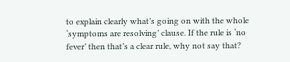to explain clearly what’s going on with the whole ‘symptoms are resolving’ clause. If the rule is ‘no fever’ then that’s a clear rule, why not say that?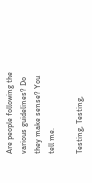Are people following the various guidelines? Do they make sense? You tell me.

Testing, Testing,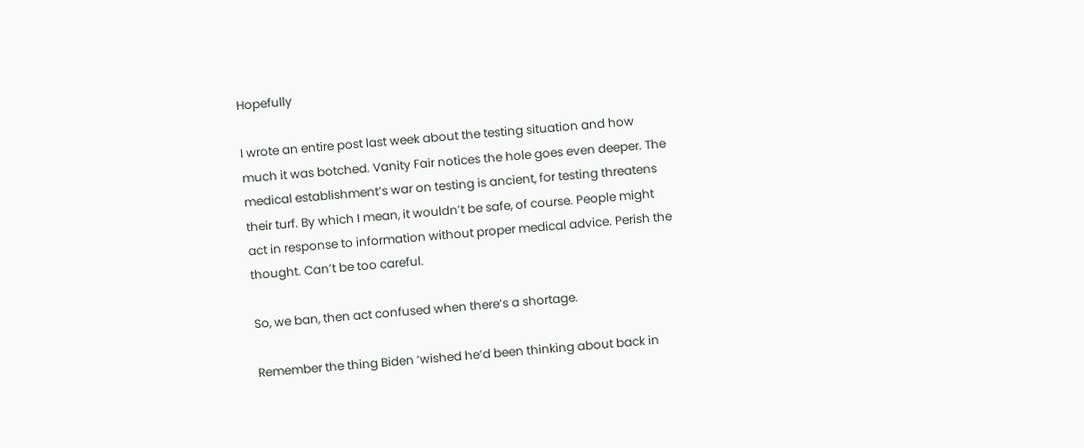Hopefully

I wrote an entire post last week about the testing situation and how much it was botched. Vanity Fair notices the hole goes even deeper. The medical establishment’s war on testing is ancient, for testing threatens their turf. By which I mean, it wouldn’t be safe, of course. People might act in response to information without proper medical advice. Perish the thought. Can’t be too careful.

So, we ban, then act confused when there’s a shortage.

Remember the thing Biden ‘wished he’d been thinking about back in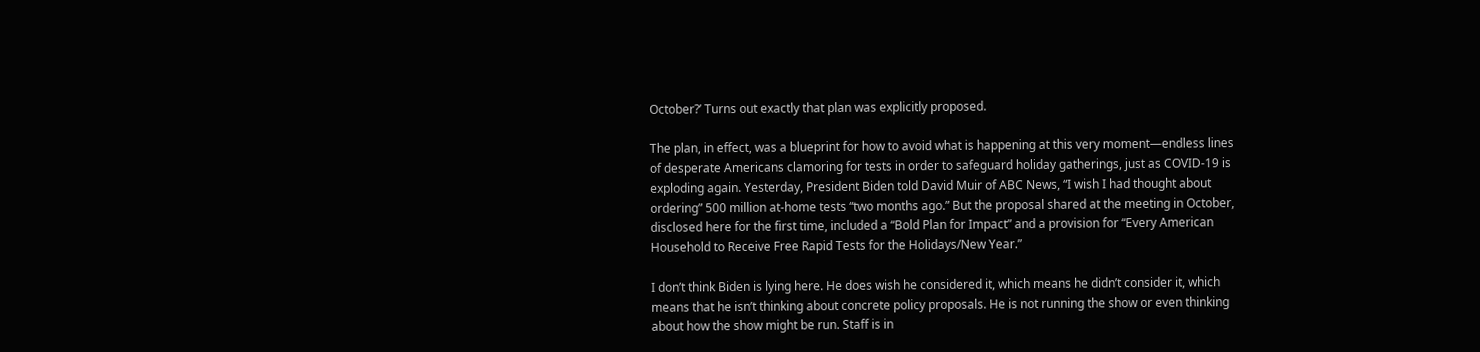October?’ Turns out exactly that plan was explicitly proposed.

The plan, in effect, was a blueprint for how to avoid what is happening at this very moment—endless lines of desperate Americans clamoring for tests in order to safeguard holiday gatherings, just as COVID-19 is exploding again. Yesterday, President Biden told David Muir of ABC News, “I wish I had thought about ordering” 500 million at-home tests “two months ago.” But the proposal shared at the meeting in October, disclosed here for the first time, included a “Bold Plan for Impact” and a provision for “Every American Household to Receive Free Rapid Tests for the Holidays/New Year.”

I don’t think Biden is lying here. He does wish he considered it, which means he didn’t consider it, which means that he isn’t thinking about concrete policy proposals. He is not running the show or even thinking about how the show might be run. Staff is in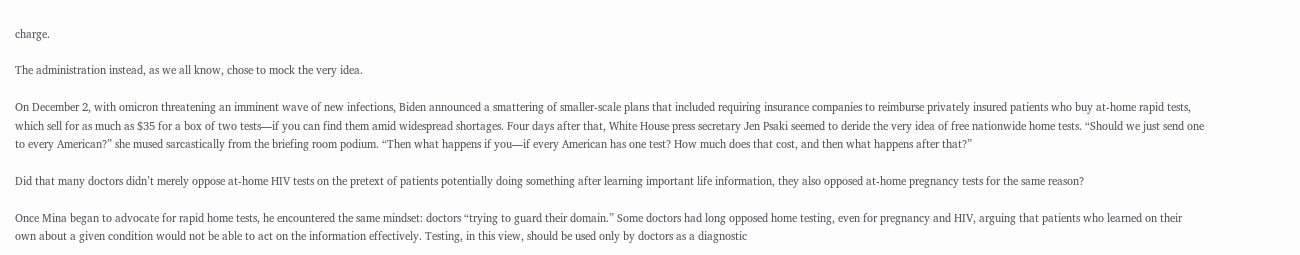charge.

The administration instead, as we all know, chose to mock the very idea.

On December 2, with omicron threatening an imminent wave of new infections, Biden announced a smattering of smaller-scale plans that included requiring insurance companies to reimburse privately insured patients who buy at-home rapid tests, which sell for as much as $35 for a box of two tests—if you can find them amid widespread shortages. Four days after that, White House press secretary Jen Psaki seemed to deride the very idea of free nationwide home tests. “Should we just send one to every American?” she mused sarcastically from the briefing room podium. “Then what happens if you—if every American has one test? How much does that cost, and then what happens after that?”

Did that many doctors didn’t merely oppose at-home HIV tests on the pretext of patients potentially doing something after learning important life information, they also opposed at-home pregnancy tests for the same reason?

Once Mina began to advocate for rapid home tests, he encountered the same mindset: doctors “trying to guard their domain.” Some doctors had long opposed home testing, even for pregnancy and HIV, arguing that patients who learned on their own about a given condition would not be able to act on the information effectively. Testing, in this view, should be used only by doctors as a diagnostic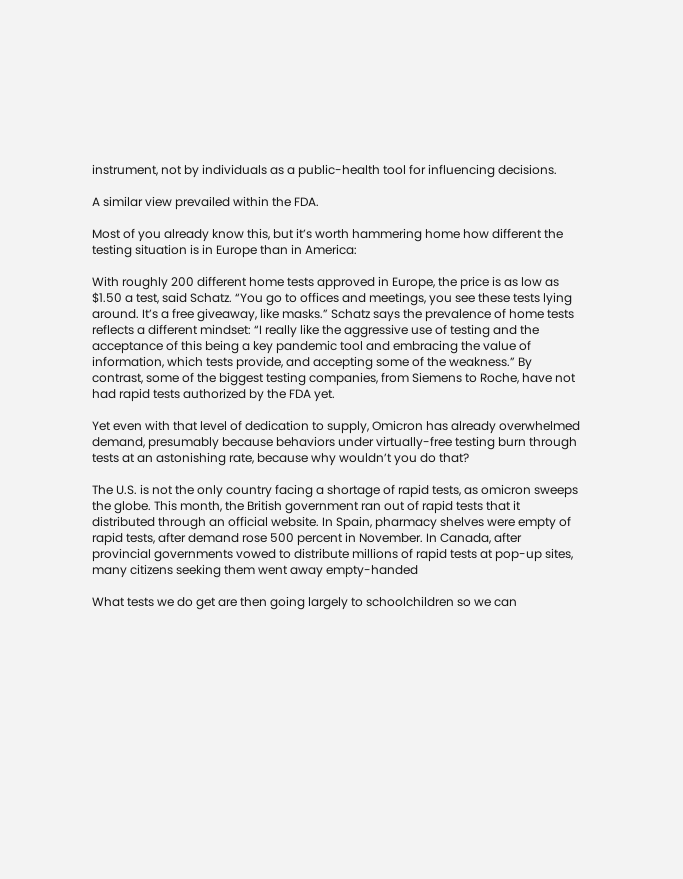instrument, not by individuals as a public-health tool for influencing decisions.

A similar view prevailed within the FDA.

Most of you already know this, but it’s worth hammering home how different the testing situation is in Europe than in America:

With roughly 200 different home tests approved in Europe, the price is as low as $1.50 a test, said Schatz. “You go to offices and meetings, you see these tests lying around. It’s a free giveaway, like masks.” Schatz says the prevalence of home tests reflects a different mindset: “I really like the aggressive use of testing and the acceptance of this being a key pandemic tool and embracing the value of information, which tests provide, and accepting some of the weakness.” By contrast, some of the biggest testing companies, from Siemens to Roche, have not had rapid tests authorized by the FDA yet.

Yet even with that level of dedication to supply, Omicron has already overwhelmed demand, presumably because behaviors under virtually-free testing burn through tests at an astonishing rate, because why wouldn’t you do that?

The U.S. is not the only country facing a shortage of rapid tests, as omicron sweeps the globe. This month, the British government ran out of rapid tests that it distributed through an official website. In Spain, pharmacy shelves were empty of rapid tests, after demand rose 500 percent in November. In Canada, after provincial governments vowed to distribute millions of rapid tests at pop-up sites, many citizens seeking them went away empty-handed

What tests we do get are then going largely to schoolchildren so we can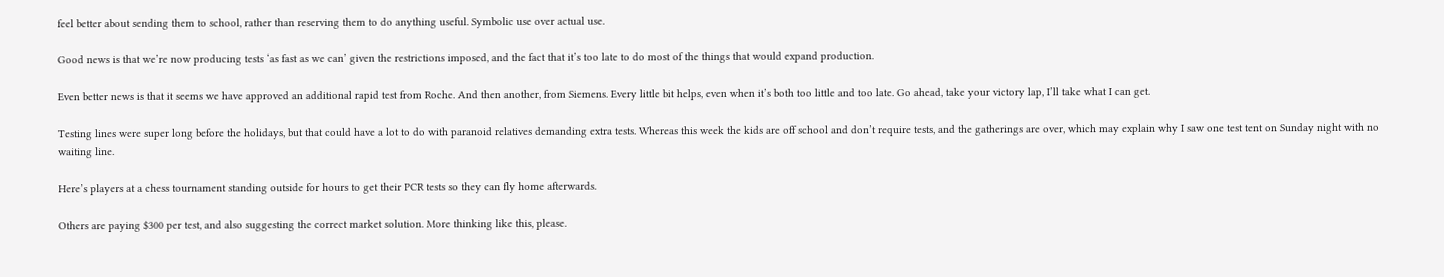feel better about sending them to school, rather than reserving them to do anything useful. Symbolic use over actual use.

Good news is that we’re now producing tests ‘as fast as we can’ given the restrictions imposed, and the fact that it’s too late to do most of the things that would expand production.

Even better news is that it seems we have approved an additional rapid test from Roche. And then another, from Siemens. Every little bit helps, even when it’s both too little and too late. Go ahead, take your victory lap, I’ll take what I can get.

Testing lines were super long before the holidays, but that could have a lot to do with paranoid relatives demanding extra tests. Whereas this week the kids are off school and don’t require tests, and the gatherings are over, which may explain why I saw one test tent on Sunday night with no waiting line.

Here’s players at a chess tournament standing outside for hours to get their PCR tests so they can fly home afterwards.

Others are paying $300 per test, and also suggesting the correct market solution. More thinking like this, please.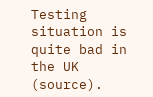Testing situation is quite bad in the UK (source).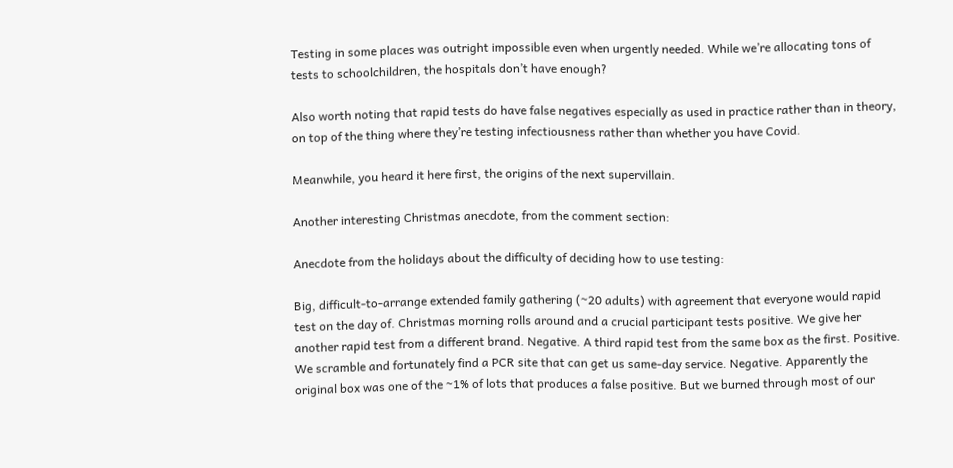Testing in some places was outright impossible even when urgently needed. While we’re allocating tons of tests to schoolchildren, the hospitals don’t have enough?

Also worth noting that rapid tests do have false negatives especially as used in practice rather than in theory, on top of the thing where they’re testing infectiousness rather than whether you have Covid.

Meanwhile, you heard it here first, the origins of the next supervillain.

Another interesting Christmas anecdote, from the comment section:

Anecdote from the holidays about the difficulty of deciding how to use testing:

Big, difficult-to-arrange extended family gathering (~20 adults) with agreement that everyone would rapid test on the day of. Christmas morning rolls around and a crucial participant tests positive. We give her another rapid test from a different brand. Negative. A third rapid test from the same box as the first. Positive. We scramble and fortunately find a PCR site that can get us same-day service. Negative. Apparently the original box was one of the ~1% of lots that produces a false positive. But we burned through most of our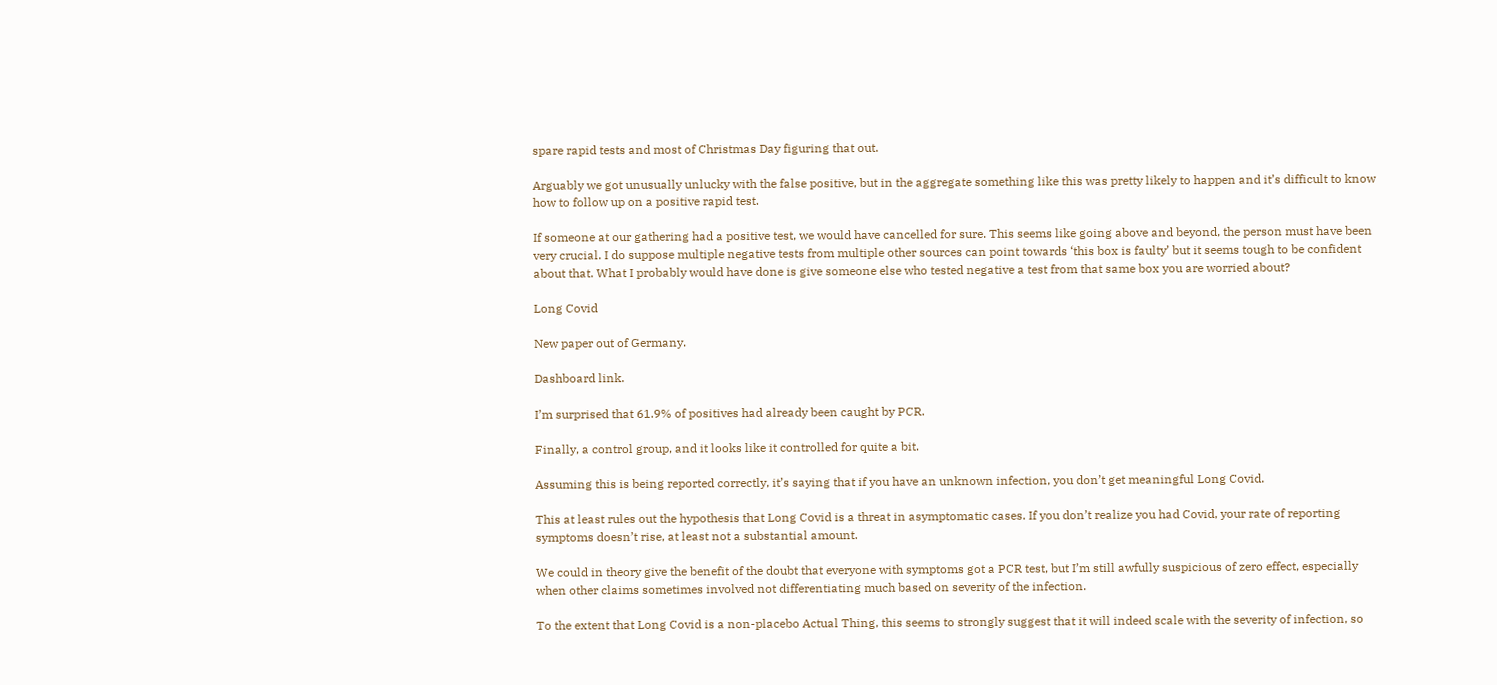spare rapid tests and most of Christmas Day figuring that out.

Arguably we got unusually unlucky with the false positive, but in the aggregate something like this was pretty likely to happen and it’s difficult to know how to follow up on a positive rapid test.

If someone at our gathering had a positive test, we would have cancelled for sure. This seems like going above and beyond, the person must have been very crucial. I do suppose multiple negative tests from multiple other sources can point towards ‘this box is faulty’ but it seems tough to be confident about that. What I probably would have done is give someone else who tested negative a test from that same box you are worried about?

Long Covid

New paper out of Germany.

Dashboard link.

I’m surprised that 61.9% of positives had already been caught by PCR.

Finally, a control group, and it looks like it controlled for quite a bit.

Assuming this is being reported correctly, it’s saying that if you have an unknown infection, you don’t get meaningful Long Covid.

This at least rules out the hypothesis that Long Covid is a threat in asymptomatic cases. If you don’t realize you had Covid, your rate of reporting symptoms doesn’t rise, at least not a substantial amount.

We could in theory give the benefit of the doubt that everyone with symptoms got a PCR test, but I’m still awfully suspicious of zero effect, especially when other claims sometimes involved not differentiating much based on severity of the infection.

To the extent that Long Covid is a non-placebo Actual Thing, this seems to strongly suggest that it will indeed scale with the severity of infection, so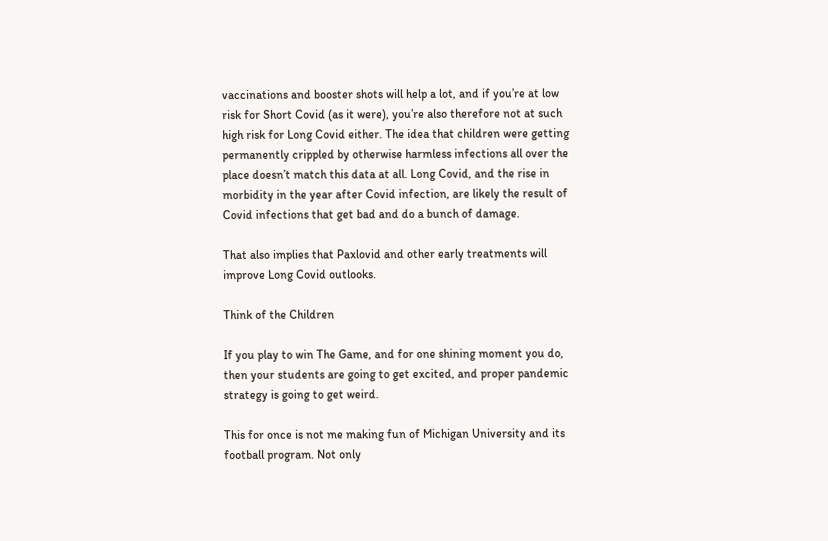vaccinations and booster shots will help a lot, and if you’re at low risk for Short Covid (as it were), you’re also therefore not at such high risk for Long Covid either. The idea that children were getting permanently crippled by otherwise harmless infections all over the place doesn’t match this data at all. Long Covid, and the rise in morbidity in the year after Covid infection, are likely the result of Covid infections that get bad and do a bunch of damage.

That also implies that Paxlovid and other early treatments will improve Long Covid outlooks.

Think of the Children

If you play to win The Game, and for one shining moment you do, then your students are going to get excited, and proper pandemic strategy is going to get weird.

This for once is not me making fun of Michigan University and its football program. Not only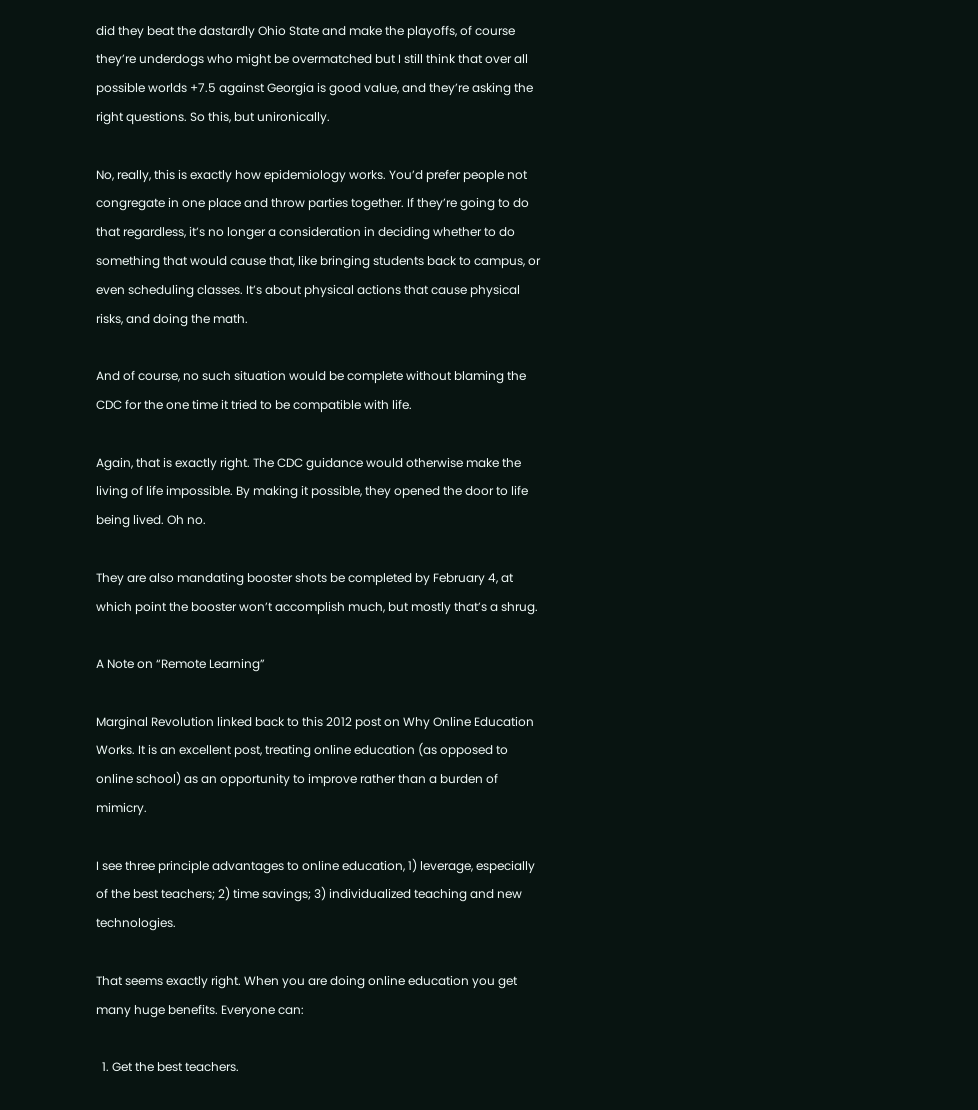did they beat the dastardly Ohio State and make the playoffs, of course they’re underdogs who might be overmatched but I still think that over all possible worlds +7.5 against Georgia is good value, and they’re asking the right questions. So this, but unironically.

No, really, this is exactly how epidemiology works. You’d prefer people not congregate in one place and throw parties together. If they’re going to do that regardless, it’s no longer a consideration in deciding whether to do something that would cause that, like bringing students back to campus, or even scheduling classes. It’s about physical actions that cause physical risks, and doing the math.

And of course, no such situation would be complete without blaming the CDC for the one time it tried to be compatible with life.

Again, that is exactly right. The CDC guidance would otherwise make the living of life impossible. By making it possible, they opened the door to life being lived. Oh no.

They are also mandating booster shots be completed by February 4, at which point the booster won’t accomplish much, but mostly that’s a shrug.

A Note on “Remote Learning”

Marginal Revolution linked back to this 2012 post on Why Online Education Works. It is an excellent post, treating online education (as opposed to online school) as an opportunity to improve rather than a burden of mimicry.

I see three principle advantages to online education, 1) leverage, especially of the best teachers; 2) time savings; 3) individualized teaching and new technologies.

That seems exactly right. When you are doing online education you get many huge benefits. Everyone can:

  1. Get the best teachers.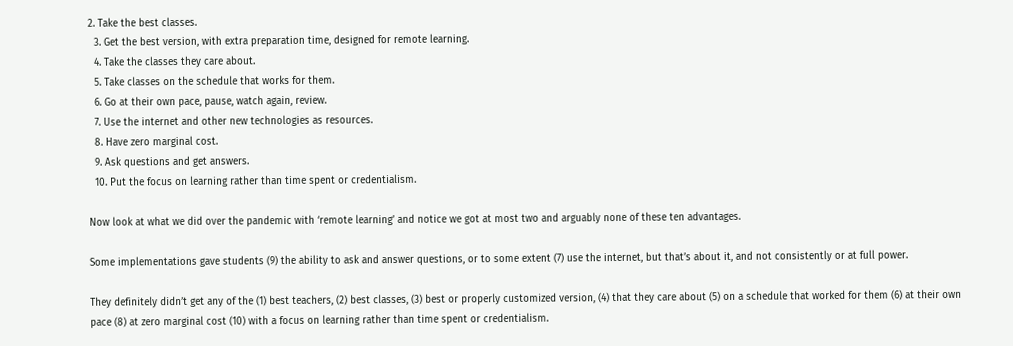2. Take the best classes.
  3. Get the best version, with extra preparation time, designed for remote learning.
  4. Take the classes they care about.
  5. Take classes on the schedule that works for them.
  6. Go at their own pace, pause, watch again, review.
  7. Use the internet and other new technologies as resources.
  8. Have zero marginal cost.
  9. Ask questions and get answers.
  10. Put the focus on learning rather than time spent or credentialism.

Now look at what we did over the pandemic with ‘remote learning’ and notice we got at most two and arguably none of these ten advantages.

Some implementations gave students (9) the ability to ask and answer questions, or to some extent (7) use the internet, but that’s about it, and not consistently or at full power.

They definitely didn’t get any of the (1) best teachers, (2) best classes, (3) best or properly customized version, (4) that they care about (5) on a schedule that worked for them (6) at their own pace (8) at zero marginal cost (10) with a focus on learning rather than time spent or credentialism.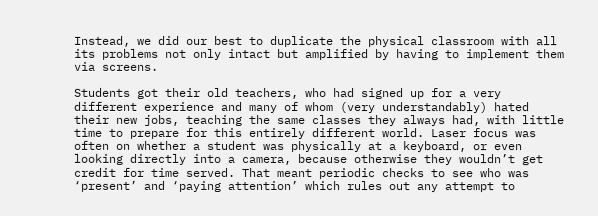Instead, we did our best to duplicate the physical classroom with all its problems not only intact but amplified by having to implement them via screens.

Students got their old teachers, who had signed up for a very different experience and many of whom (very understandably) hated their new jobs, teaching the same classes they always had, with little time to prepare for this entirely different world. Laser focus was often on whether a student was physically at a keyboard, or even looking directly into a camera, because otherwise they wouldn’t get credit for time served. That meant periodic checks to see who was ‘present’ and ‘paying attention’ which rules out any attempt to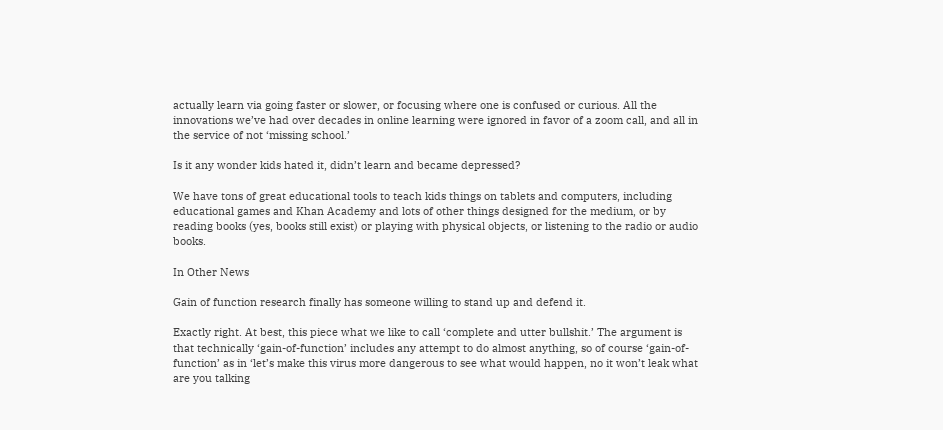actually learn via going faster or slower, or focusing where one is confused or curious. All the innovations we’ve had over decades in online learning were ignored in favor of a zoom call, and all in the service of not ‘missing school.’

Is it any wonder kids hated it, didn’t learn and became depressed?

We have tons of great educational tools to teach kids things on tablets and computers, including educational games and Khan Academy and lots of other things designed for the medium, or by reading books (yes, books still exist) or playing with physical objects, or listening to the radio or audio books.

In Other News

Gain of function research finally has someone willing to stand up and defend it.

Exactly right. At best, this piece what we like to call ‘complete and utter bullshit.’ The argument is that technically ‘gain-of-function’ includes any attempt to do almost anything, so of course ‘gain-of-function’ as in ‘let’s make this virus more dangerous to see what would happen, no it won’t leak what are you talking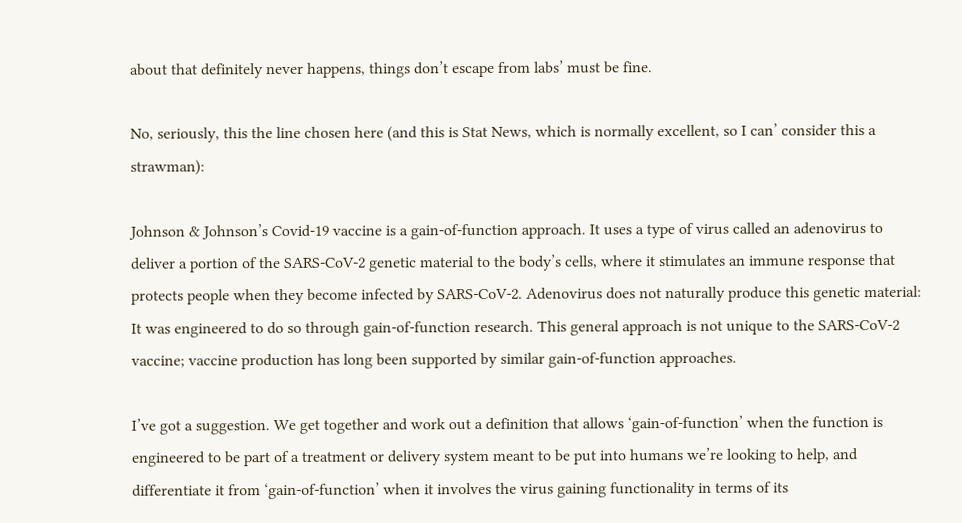about that definitely never happens, things don’t escape from labs’ must be fine.

No, seriously, this the line chosen here (and this is Stat News, which is normally excellent, so I can’ consider this a strawman):

Johnson & Johnson’s Covid-19 vaccine is a gain-of-function approach. It uses a type of virus called an adenovirus to deliver a portion of the SARS-CoV-2 genetic material to the body’s cells, where it stimulates an immune response that protects people when they become infected by SARS-CoV-2. Adenovirus does not naturally produce this genetic material: It was engineered to do so through gain-of-function research. This general approach is not unique to the SARS-CoV-2 vaccine; vaccine production has long been supported by similar gain-of-function approaches.

I’ve got a suggestion. We get together and work out a definition that allows ‘gain-of-function’ when the function is engineered to be part of a treatment or delivery system meant to be put into humans we’re looking to help, and differentiate it from ‘gain-of-function’ when it involves the virus gaining functionality in terms of its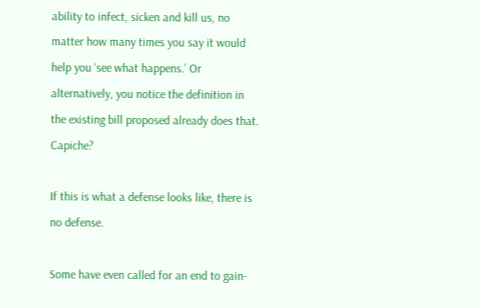ability to infect, sicken and kill us, no matter how many times you say it would help you ‘see what happens.’ Or alternatively, you notice the definition in the existing bill proposed already does that. Capiche?

If this is what a defense looks like, there is no defense.

Some have even called for an end to gain-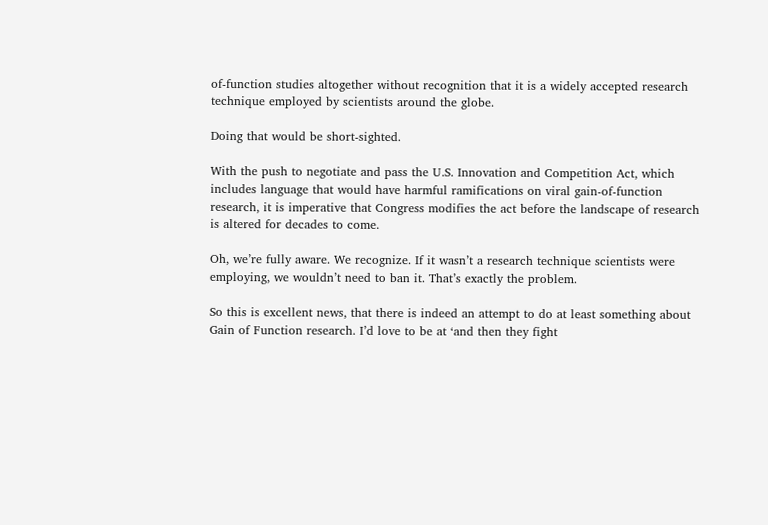of-function studies altogether without recognition that it is a widely accepted research technique employed by scientists around the globe.

Doing that would be short-sighted.

With the push to negotiate and pass the U.S. Innovation and Competition Act, which includes language that would have harmful ramifications on viral gain-of-function research, it is imperative that Congress modifies the act before the landscape of research is altered for decades to come.

Oh, we’re fully aware. We recognize. If it wasn’t a research technique scientists were employing, we wouldn’t need to ban it. That’s exactly the problem.

So this is excellent news, that there is indeed an attempt to do at least something about Gain of Function research. I’d love to be at ‘and then they fight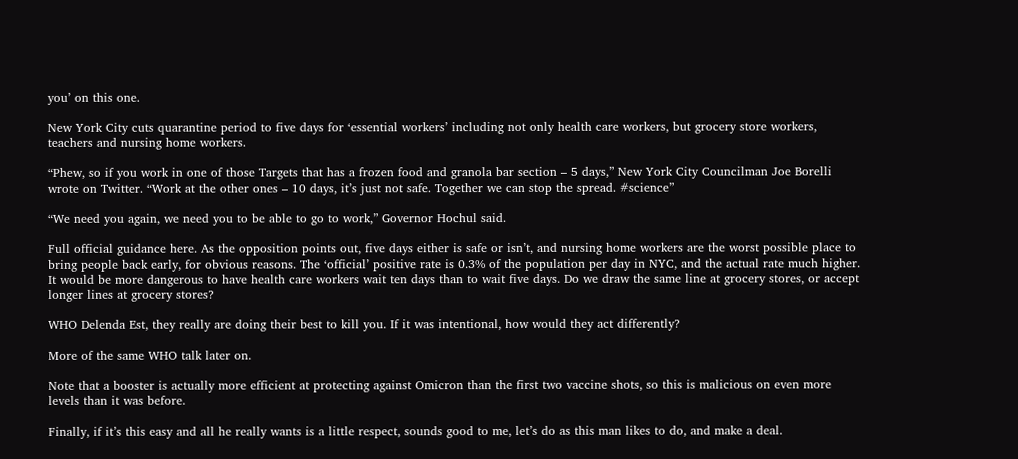you’ on this one.

New York City cuts quarantine period to five days for ‘essential workers’ including not only health care workers, but grocery store workers, teachers and nursing home workers.

“Phew, so if you work in one of those Targets that has a frozen food and granola bar section – 5 days,” New York City Councilman Joe Borelli wrote on Twitter. “Work at the other ones – 10 days, it’s just not safe. Together we can stop the spread. #science”

“We need you again, we need you to be able to go to work,” Governor Hochul said.

Full official guidance here. As the opposition points out, five days either is safe or isn’t, and nursing home workers are the worst possible place to bring people back early, for obvious reasons. The ‘official’ positive rate is 0.3% of the population per day in NYC, and the actual rate much higher. It would be more dangerous to have health care workers wait ten days than to wait five days. Do we draw the same line at grocery stores, or accept longer lines at grocery stores?

WHO Delenda Est, they really are doing their best to kill you. If it was intentional, how would they act differently?

More of the same WHO talk later on.

Note that a booster is actually more efficient at protecting against Omicron than the first two vaccine shots, so this is malicious on even more levels than it was before.

Finally, if it’s this easy and all he really wants is a little respect, sounds good to me, let’s do as this man likes to do, and make a deal.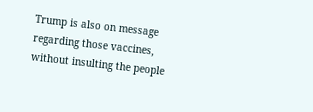Trump is also on message regarding those vaccines, without insulting the people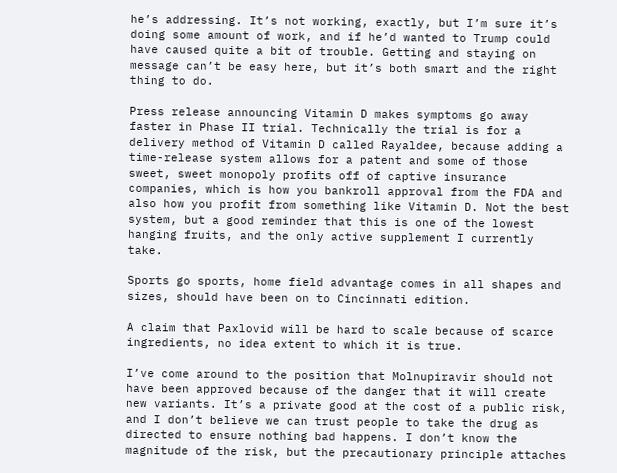he’s addressing. It’s not working, exactly, but I’m sure it’s doing some amount of work, and if he’d wanted to Trump could have caused quite a bit of trouble. Getting and staying on message can’t be easy here, but it’s both smart and the right thing to do.

Press release announcing Vitamin D makes symptoms go away faster in Phase II trial. Technically the trial is for a delivery method of Vitamin D called Rayaldee, because adding a time-release system allows for a patent and some of those sweet, sweet monopoly profits off of captive insurance companies, which is how you bankroll approval from the FDA and also how you profit from something like Vitamin D. Not the best system, but a good reminder that this is one of the lowest hanging fruits, and the only active supplement I currently take.

Sports go sports, home field advantage comes in all shapes and sizes, should have been on to Cincinnati edition.

A claim that Paxlovid will be hard to scale because of scarce ingredients, no idea extent to which it is true.

I’ve come around to the position that Molnupiravir should not have been approved because of the danger that it will create new variants. It’s a private good at the cost of a public risk, and I don’t believe we can trust people to take the drug as directed to ensure nothing bad happens. I don’t know the magnitude of the risk, but the precautionary principle attaches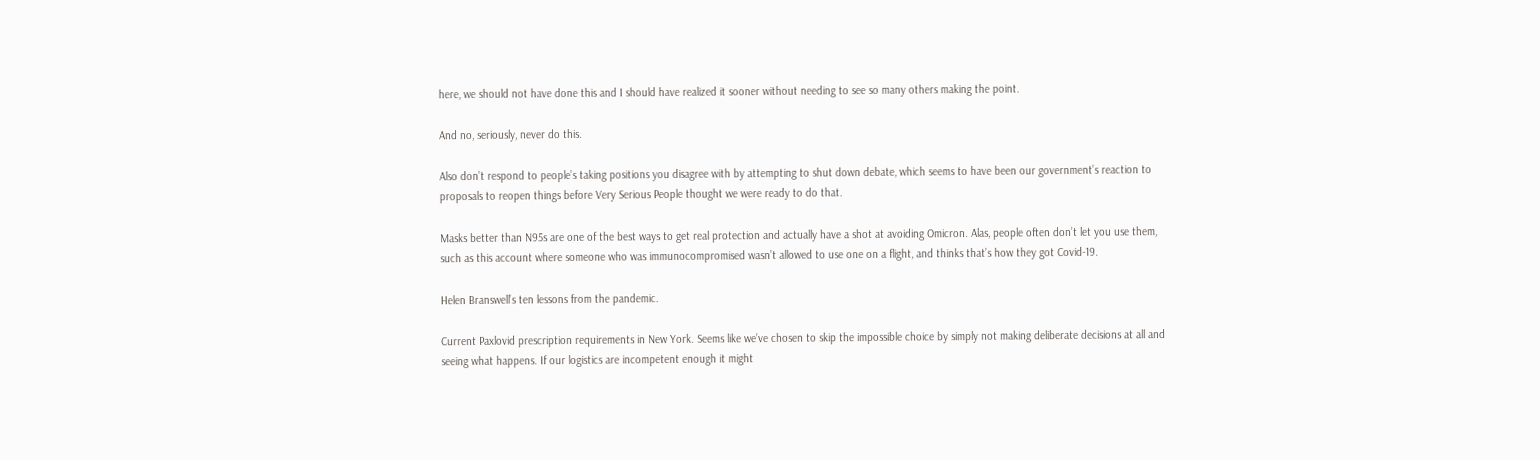here, we should not have done this and I should have realized it sooner without needing to see so many others making the point.

And no, seriously, never do this.

Also don’t respond to people’s taking positions you disagree with by attempting to shut down debate, which seems to have been our government’s reaction to proposals to reopen things before Very Serious People thought we were ready to do that.

Masks better than N95s are one of the best ways to get real protection and actually have a shot at avoiding Omicron. Alas, people often don’t let you use them, such as this account where someone who was immunocompromised wasn’t allowed to use one on a flight, and thinks that’s how they got Covid-19.

Helen Branswell’s ten lessons from the pandemic.

Current Paxlovid prescription requirements in New York. Seems like we’ve chosen to skip the impossible choice by simply not making deliberate decisions at all and seeing what happens. If our logistics are incompetent enough it might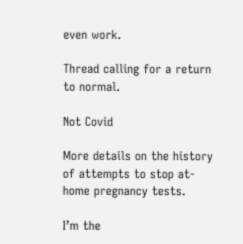even work.

Thread calling for a return to normal.

Not Covid

More details on the history of attempts to stop at-home pregnancy tests.

I’m the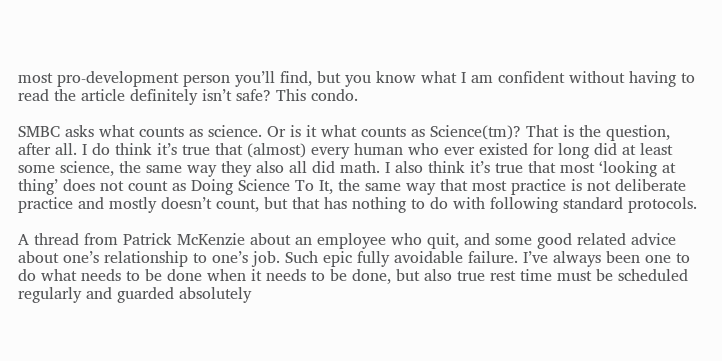most pro-development person you’ll find, but you know what I am confident without having to read the article definitely isn’t safe? This condo.

SMBC asks what counts as science. Or is it what counts as Science(tm)? That is the question, after all. I do think it’s true that (almost) every human who ever existed for long did at least some science, the same way they also all did math. I also think it’s true that most ‘looking at thing’ does not count as Doing Science To It, the same way that most practice is not deliberate practice and mostly doesn’t count, but that has nothing to do with following standard protocols.

A thread from Patrick McKenzie about an employee who quit, and some good related advice about one’s relationship to one’s job. Such epic fully avoidable failure. I’ve always been one to do what needs to be done when it needs to be done, but also true rest time must be scheduled regularly and guarded absolutely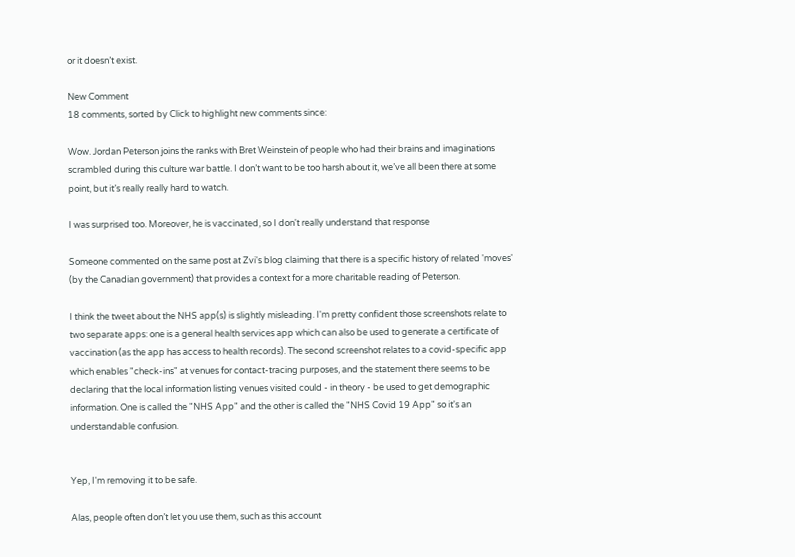or it doesn’t exist.

New Comment
18 comments, sorted by Click to highlight new comments since:

Wow. Jordan Peterson joins the ranks with Bret Weinstein of people who had their brains and imaginations scrambled during this culture war battle. I don’t want to be too harsh about it, we’ve all been there at some point, but it’s really really hard to watch.

I was surprised too. Moreover, he is vaccinated, so I don't really understand that response

Someone commented on the same post at Zvi's blog claiming that there is a specific history of related 'moves' (by the Canadian government) that provides a context for a more charitable reading of Peterson.

I think the tweet about the NHS app(s) is slightly misleading. I'm pretty confident those screenshots relate to two separate apps: one is a general health services app which can also be used to generate a certificate of vaccination (as the app has access to health records). The second screenshot relates to a covid-specific app which enables "check-ins" at venues for contact-tracing purposes, and the statement there seems to be declaring that the local information listing venues visited could - in theory - be used to get demographic information. One is called the "NHS App" and the other is called the "NHS Covid 19 App" so it's an understandable confusion.


Yep, I'm removing it to be safe.

Alas, people often don’t let you use them, such as this account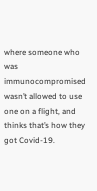where someone who was immunocompromised wasn’t allowed to use one on a flight, and thinks that’s how they got Covid-19.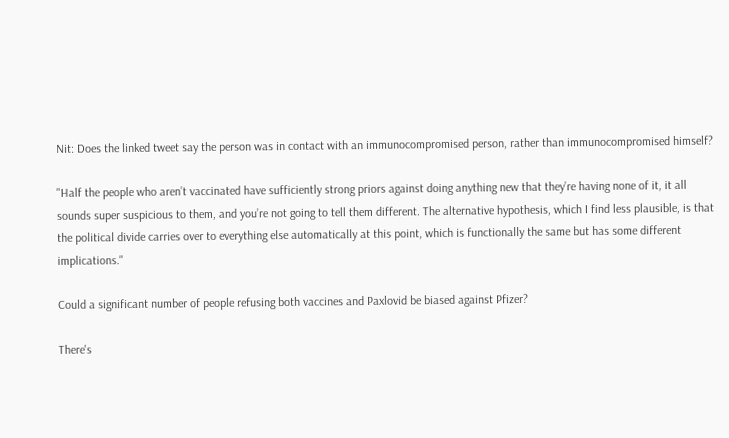Nit: Does the linked tweet say the person was in contact with an immunocompromised person, rather than immunocompromised himself?

"Half the people who aren’t vaccinated have sufficiently strong priors against doing anything new that they’re having none of it, it all sounds super suspicious to them, and you’re not going to tell them different. The alternative hypothesis, which I find less plausible, is that the political divide carries over to everything else automatically at this point, which is functionally the same but has some different implications."

Could a significant number of people refusing both vaccines and Paxlovid be biased against Pfizer?

There's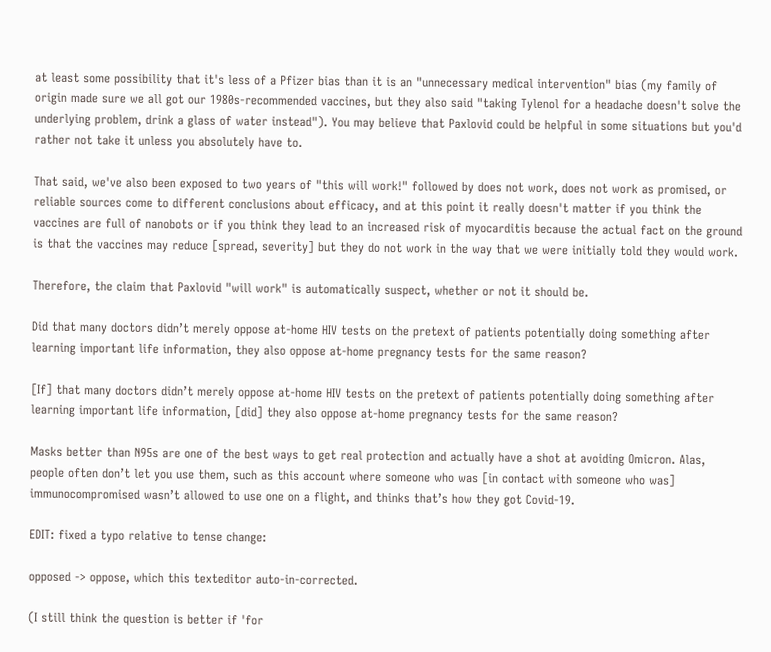at least some possibility that it's less of a Pfizer bias than it is an "unnecessary medical intervention" bias (my family of origin made sure we all got our 1980s-recommended vaccines, but they also said "taking Tylenol for a headache doesn't solve the underlying problem, drink a glass of water instead"). You may believe that Paxlovid could be helpful in some situations but you'd rather not take it unless you absolutely have to.

That said, we've also been exposed to two years of "this will work!" followed by does not work, does not work as promised, or reliable sources come to different conclusions about efficacy, and at this point it really doesn't matter if you think the vaccines are full of nanobots or if you think they lead to an increased risk of myocarditis because the actual fact on the ground is that the vaccines may reduce [spread, severity] but they do not work in the way that we were initially told they would work.

Therefore, the claim that Paxlovid "will work" is automatically suspect, whether or not it should be.

Did that many doctors didn’t merely oppose at-home HIV tests on the pretext of patients potentially doing something after learning important life information, they also oppose at-home pregnancy tests for the same reason?

[If] that many doctors didn’t merely oppose at-home HIV tests on the pretext of patients potentially doing something after learning important life information, [did] they also oppose at-home pregnancy tests for the same reason?

Masks better than N95s are one of the best ways to get real protection and actually have a shot at avoiding Omicron. Alas, people often don’t let you use them, such as this account where someone who was [in contact with someone who was] immunocompromised wasn’t allowed to use one on a flight, and thinks that’s how they got Covid-19.

EDIT: fixed a typo relative to tense change:

opposed -> oppose, which this texteditor auto-in-corrected.

(I still think the question is better if 'for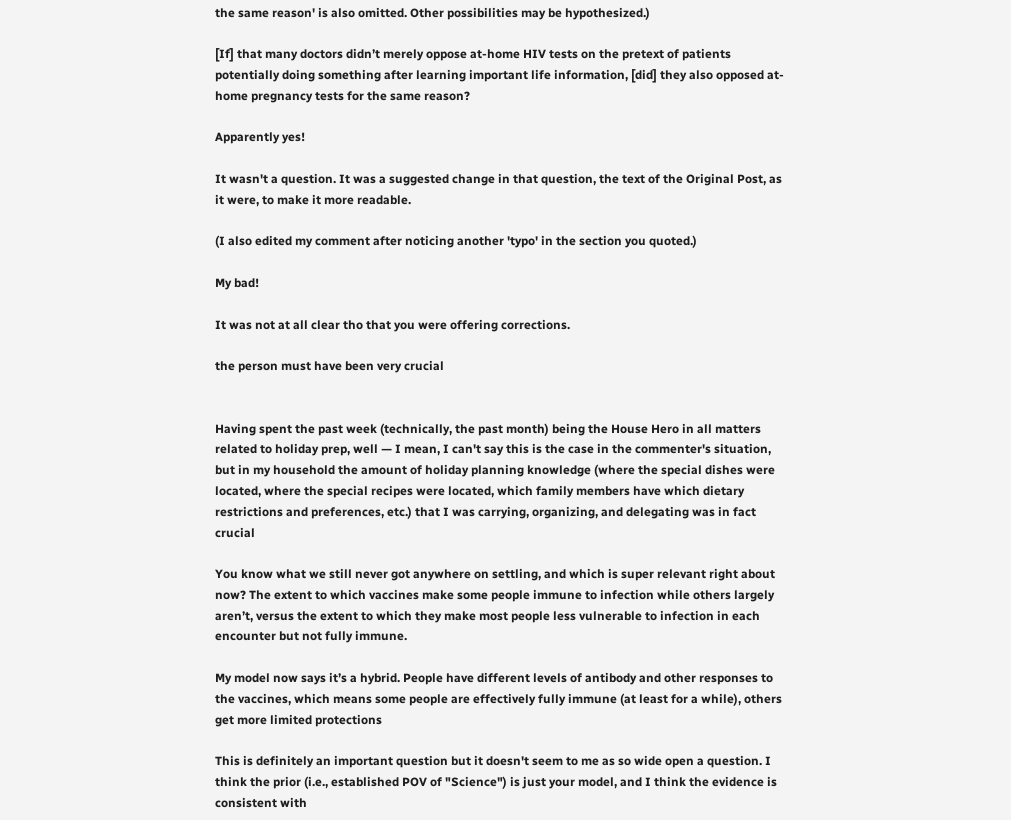the same reason' is also omitted. Other possibilities may be hypothesized.)

[If] that many doctors didn’t merely oppose at-home HIV tests on the pretext of patients potentially doing something after learning important life information, [did] they also opposed at-home pregnancy tests for the same reason?

Apparently yes!

It wasn't a question. It was a suggested change in that question, the text of the Original Post, as it were, to make it more readable.

(I also edited my comment after noticing another 'typo' in the section you quoted.)

My bad!

It was not at all clear tho that you were offering corrections.

the person must have been very crucial


Having spent the past week (technically, the past month) being the House Hero in all matters related to holiday prep, well — I mean, I can't say this is the case in the commenter's situation, but in my household the amount of holiday planning knowledge (where the special dishes were located, where the special recipes were located, which family members have which dietary restrictions and preferences, etc.) that I was carrying, organizing, and delegating was in fact crucial

You know what we still never got anywhere on settling, and which is super relevant right about now? The extent to which vaccines make some people immune to infection while others largely aren’t, versus the extent to which they make most people less vulnerable to infection in each encounter but not fully immune.

My model now says it’s a hybrid. People have different levels of antibody and other responses to the vaccines, which means some people are effectively fully immune (at least for a while), others get more limited protections

This is definitely an important question but it doesn't seem to me as so wide open a question. I think the prior (i.e., established POV of "Science") is just your model, and I think the evidence is consistent with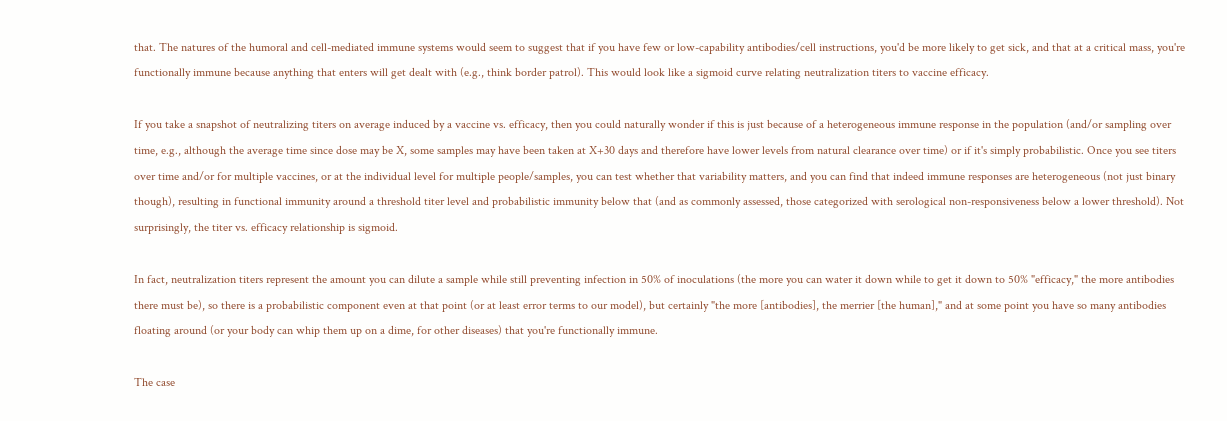that. The natures of the humoral and cell-mediated immune systems would seem to suggest that if you have few or low-capability antibodies/cell instructions, you'd be more likely to get sick, and that at a critical mass, you're functionally immune because anything that enters will get dealt with (e.g., think border patrol). This would look like a sigmoid curve relating neutralization titers to vaccine efficacy.

If you take a snapshot of neutralizing titers on average induced by a vaccine vs. efficacy, then you could naturally wonder if this is just because of a heterogeneous immune response in the population (and/or sampling over time, e.g., although the average time since dose may be X, some samples may have been taken at X+30 days and therefore have lower levels from natural clearance over time) or if it's simply probabilistic. Once you see titers over time and/or for multiple vaccines, or at the individual level for multiple people/samples, you can test whether that variability matters, and you can find that indeed immune responses are heterogeneous (not just binary though), resulting in functional immunity around a threshold titer level and probabilistic immunity below that (and as commonly assessed, those categorized with serological non-responsiveness below a lower threshold). Not surprisingly, the titer vs. efficacy relationship is sigmoid.

In fact, neutralization titers represent the amount you can dilute a sample while still preventing infection in 50% of inoculations (the more you can water it down while to get it down to 50% "efficacy," the more antibodies there must be), so there is a probabilistic component even at that point (or at least error terms to our model), but certainly "the more [antibodies], the merrier [the human]," and at some point you have so many antibodies floating around (or your body can whip them up on a dime, for other diseases) that you're functionally immune.

The case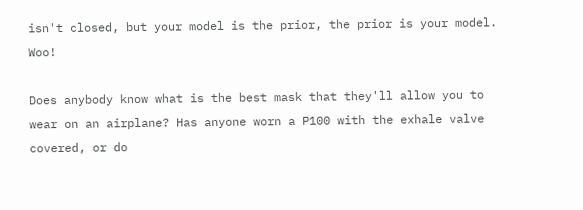isn't closed, but your model is the prior, the prior is your model. Woo!

Does anybody know what is the best mask that they'll allow you to wear on an airplane? Has anyone worn a P100 with the exhale valve covered, or do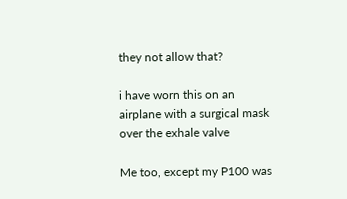they not allow that?

i have worn this on an airplane with a surgical mask over the exhale valve

Me too, except my P100 was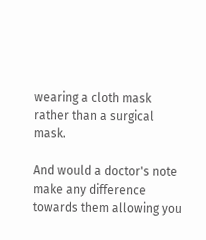wearing a cloth mask rather than a surgical mask.

And would a doctor's note make any difference towards them allowing you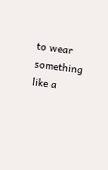to wear something like a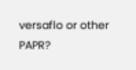versaflo or other PAPR?